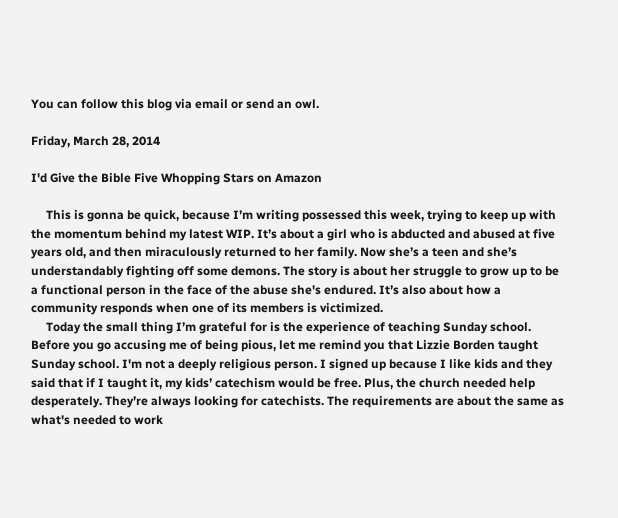You can follow this blog via email or send an owl.

Friday, March 28, 2014

I'd Give the Bible Five Whopping Stars on Amazon

     This is gonna be quick, because I’m writing possessed this week, trying to keep up with the momentum behind my latest WIP. It’s about a girl who is abducted and abused at five years old, and then miraculously returned to her family. Now she’s a teen and she’s understandably fighting off some demons. The story is about her struggle to grow up to be a functional person in the face of the abuse she's endured. It’s also about how a community responds when one of its members is victimized.
     Today the small thing I’m grateful for is the experience of teaching Sunday school. Before you go accusing me of being pious, let me remind you that Lizzie Borden taught Sunday school. I'm not a deeply religious person. I signed up because I like kids and they said that if I taught it, my kids’ catechism would be free. Plus, the church needed help desperately. They’re always looking for catechists. The requirements are about the same as what's needed to work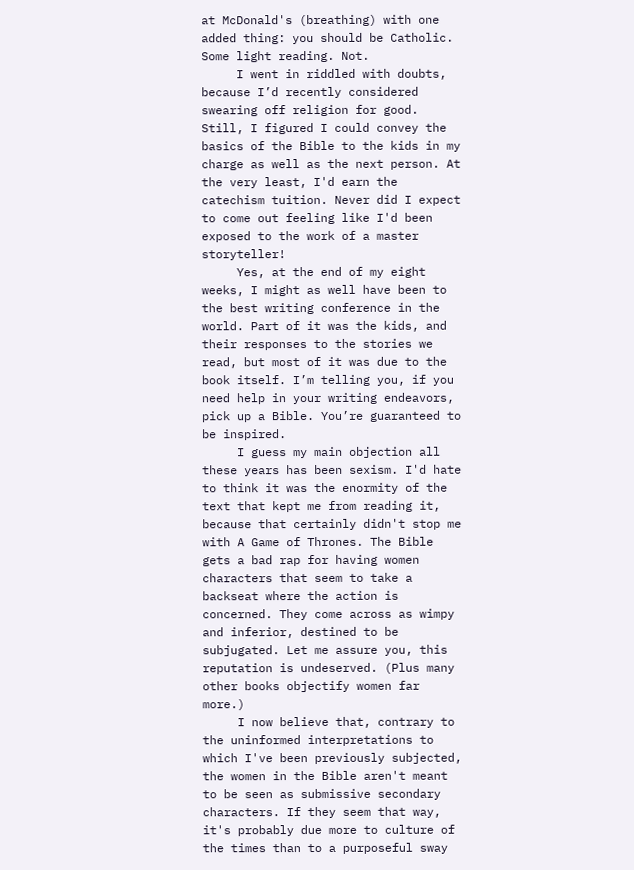at McDonald's (breathing) with one added thing: you should be Catholic.
Some light reading. Not.
     I went in riddled with doubts, because I’d recently considered swearing off religion for good. Still, I figured I could convey the basics of the Bible to the kids in my charge as well as the next person. At the very least, I'd earn the catechism tuition. Never did I expect to come out feeling like I'd been exposed to the work of a master storyteller!
     Yes, at the end of my eight weeks, I might as well have been to the best writing conference in the world. Part of it was the kids, and their responses to the stories we read, but most of it was due to the book itself. I’m telling you, if you need help in your writing endeavors, pick up a Bible. You’re guaranteed to be inspired.
     I guess my main objection all these years has been sexism. I'd hate to think it was the enormity of the text that kept me from reading it, because that certainly didn't stop me with A Game of Thrones. The Bible gets a bad rap for having women characters that seem to take a backseat where the action is concerned. They come across as wimpy and inferior, destined to be subjugated. Let me assure you, this reputation is undeserved. (Plus many other books objectify women far more.)
     I now believe that, contrary to the uninformed interpretations to which I've been previously subjected, the women in the Bible aren't meant to be seen as submissive secondary characters. If they seem that way, it's probably due more to culture of the times than to a purposeful sway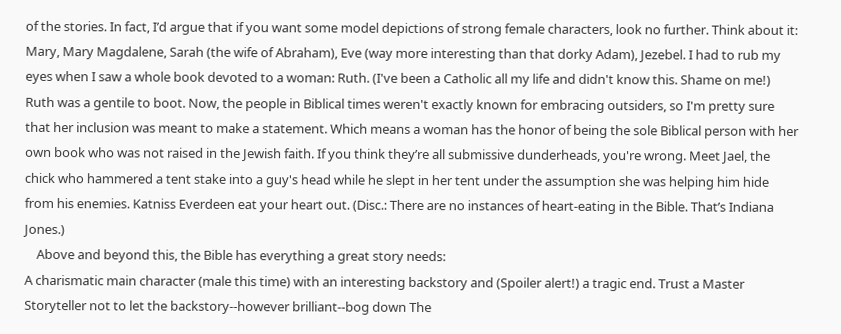of the stories. In fact, I’d argue that if you want some model depictions of strong female characters, look no further. Think about it: Mary, Mary Magdalene, Sarah (the wife of Abraham), Eve (way more interesting than that dorky Adam), Jezebel. I had to rub my eyes when I saw a whole book devoted to a woman: Ruth. (I've been a Catholic all my life and didn't know this. Shame on me!) Ruth was a gentile to boot. Now, the people in Biblical times weren't exactly known for embracing outsiders, so I'm pretty sure that her inclusion was meant to make a statement. Which means a woman has the honor of being the sole Biblical person with her own book who was not raised in the Jewish faith. If you think they’re all submissive dunderheads, you're wrong. Meet Jael, the chick who hammered a tent stake into a guy's head while he slept in her tent under the assumption she was helping him hide from his enemies. Katniss Everdeen eat your heart out. (Disc.: There are no instances of heart-eating in the Bible. That’s Indiana Jones.)
    Above and beyond this, the Bible has everything a great story needs:
A charismatic main character (male this time) with an interesting backstory and (Spoiler alert!) a tragic end. Trust a Master Storyteller not to let the backstory--however brilliant--bog down The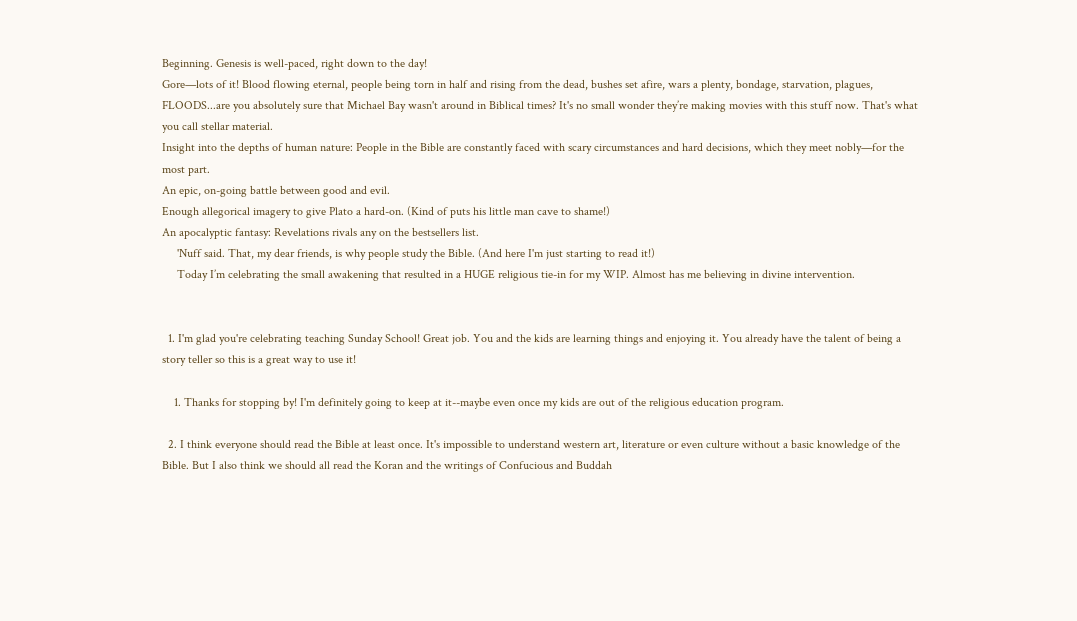Beginning. Genesis is well-paced, right down to the day!
Gore—lots of it! Blood flowing eternal, people being torn in half and rising from the dead, bushes set afire, wars a plenty, bondage, starvation, plagues, FLOODS...are you absolutely sure that Michael Bay wasn't around in Biblical times? It's no small wonder they’re making movies with this stuff now. That's what you call stellar material.
Insight into the depths of human nature: People in the Bible are constantly faced with scary circumstances and hard decisions, which they meet nobly—for the most part.
An epic, on-going battle between good and evil.
Enough allegorical imagery to give Plato a hard-on. (Kind of puts his little man cave to shame!)
An apocalyptic fantasy: Revelations rivals any on the bestsellers list.
     'Nuff said. That, my dear friends, is why people study the Bible. (And here I'm just starting to read it!)
     Today I’m celebrating the small awakening that resulted in a HUGE religious tie-in for my WIP. Almost has me believing in divine intervention.


  1. I'm glad you're celebrating teaching Sunday School! Great job. You and the kids are learning things and enjoying it. You already have the talent of being a story teller so this is a great way to use it!

    1. Thanks for stopping by! I'm definitely going to keep at it--maybe even once my kids are out of the religious education program.

  2. I think everyone should read the Bible at least once. It's impossible to understand western art, literature or even culture without a basic knowledge of the Bible. But I also think we should all read the Koran and the writings of Confucious and Buddah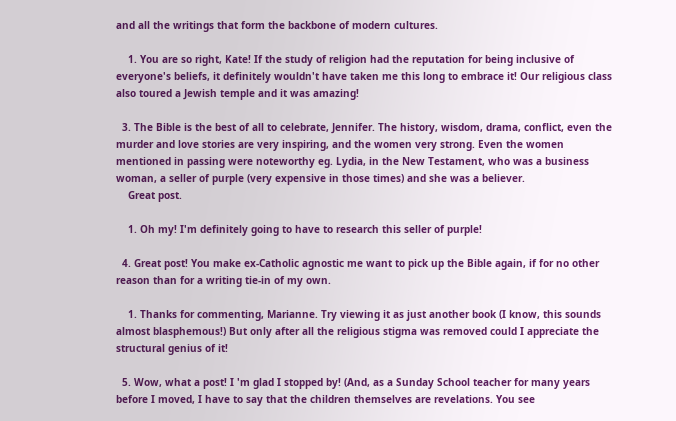and all the writings that form the backbone of modern cultures.

    1. You are so right, Kate! If the study of religion had the reputation for being inclusive of everyone's beliefs, it definitely wouldn't have taken me this long to embrace it! Our religious class also toured a Jewish temple and it was amazing!

  3. The Bible is the best of all to celebrate, Jennifer. The history, wisdom, drama, conflict, even the murder and love stories are very inspiring, and the women very strong. Even the women mentioned in passing were noteworthy eg. Lydia, in the New Testament, who was a business woman, a seller of purple (very expensive in those times) and she was a believer.
    Great post.

    1. Oh my! I'm definitely going to have to research this seller of purple!

  4. Great post! You make ex-Catholic agnostic me want to pick up the Bible again, if for no other reason than for a writing tie-in of my own.

    1. Thanks for commenting, Marianne. Try viewing it as just another book (I know, this sounds almost blasphemous!) But only after all the religious stigma was removed could I appreciate the structural genius of it!

  5. Wow, what a post! I 'm glad I stopped by! (And, as a Sunday School teacher for many years before I moved, I have to say that the children themselves are revelations. You see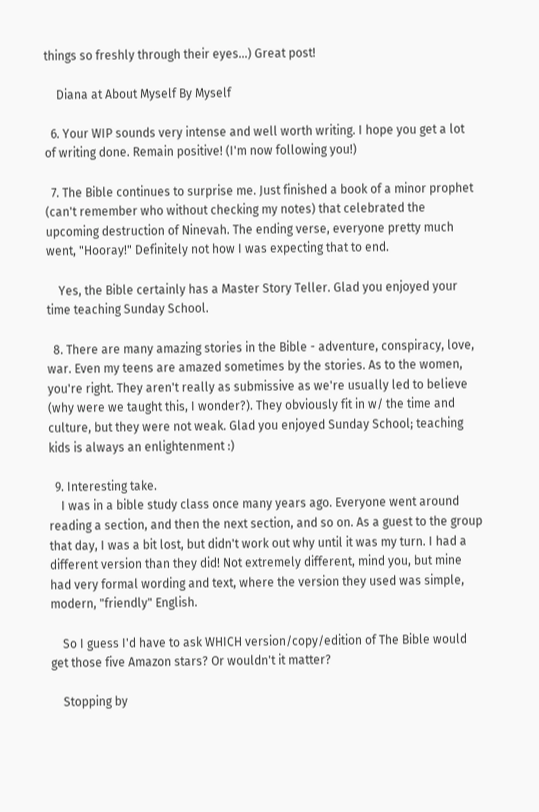things so freshly through their eyes...) Great post!

    Diana at About Myself By Myself

  6. Your WIP sounds very intense and well worth writing. I hope you get a lot of writing done. Remain positive! (I'm now following you!)

  7. The Bible continues to surprise me. Just finished a book of a minor prophet (can't remember who without checking my notes) that celebrated the upcoming destruction of Ninevah. The ending verse, everyone pretty much went, "Hooray!" Definitely not how I was expecting that to end.

    Yes, the Bible certainly has a Master Story Teller. Glad you enjoyed your time teaching Sunday School.

  8. There are many amazing stories in the Bible - adventure, conspiracy, love, war. Even my teens are amazed sometimes by the stories. As to the women, you're right. They aren't really as submissive as we're usually led to believe (why were we taught this, I wonder?). They obviously fit in w/ the time and culture, but they were not weak. Glad you enjoyed Sunday School; teaching kids is always an enlightenment :)

  9. Interesting take.
    I was in a bible study class once many years ago. Everyone went around reading a section, and then the next section, and so on. As a guest to the group that day, I was a bit lost, but didn't work out why until it was my turn. I had a different version than they did! Not extremely different, mind you, but mine had very formal wording and text, where the version they used was simple, modern, "friendly" English.

    So I guess I'd have to ask WHICH version/copy/edition of The Bible would get those five Amazon stars? Or wouldn't it matter?

    Stopping by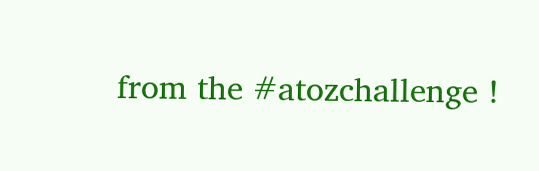from the #atozchallenge !